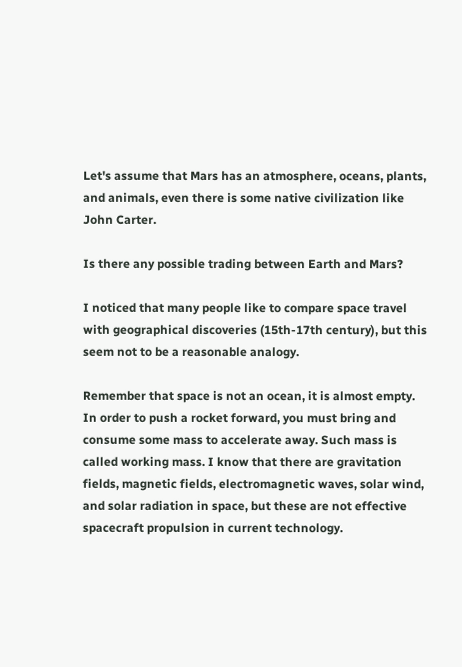Let's assume that Mars has an atmosphere, oceans, plants, and animals, even there is some native civilization like John Carter.

Is there any possible trading between Earth and Mars?

I noticed that many people like to compare space travel with geographical discoveries (15th-17th century), but this seem not to be a reasonable analogy.

Remember that space is not an ocean, it is almost empty. In order to push a rocket forward, you must bring and consume some mass to accelerate away. Such mass is called working mass. I know that there are gravitation fields, magnetic fields, electromagnetic waves, solar wind, and solar radiation in space, but these are not effective spacecraft propulsion in current technology.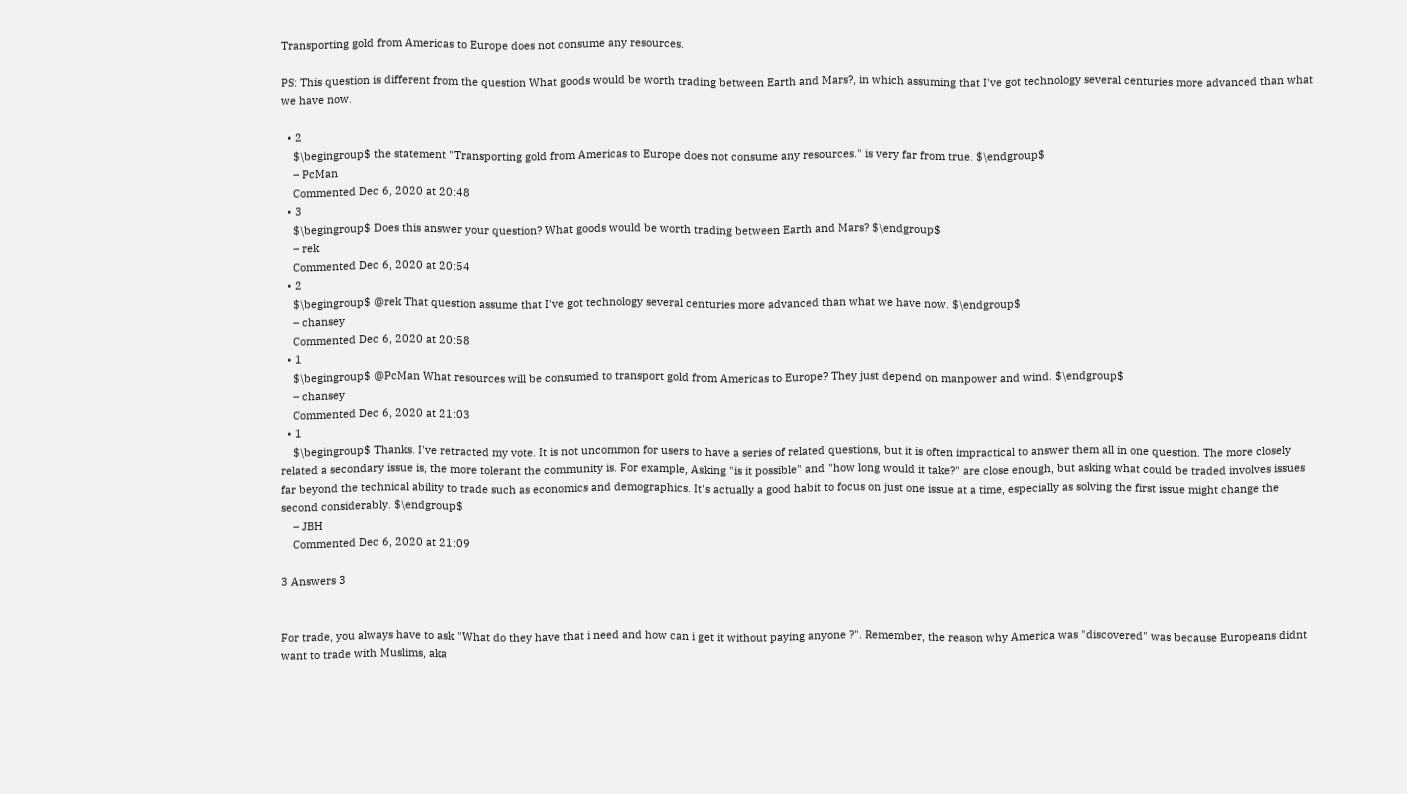Transporting gold from Americas to Europe does not consume any resources.

PS: This question is different from the question What goods would be worth trading between Earth and Mars?, in which assuming that I've got technology several centuries more advanced than what we have now.

  • 2
    $\begingroup$ the statement "Transporting gold from Americas to Europe does not consume any resources." is very far from true. $\endgroup$
    – PcMan
    Commented Dec 6, 2020 at 20:48
  • 3
    $\begingroup$ Does this answer your question? What goods would be worth trading between Earth and Mars? $\endgroup$
    – rek
    Commented Dec 6, 2020 at 20:54
  • 2
    $\begingroup$ @rek That question assume that I've got technology several centuries more advanced than what we have now. $\endgroup$
    – chansey
    Commented Dec 6, 2020 at 20:58
  • 1
    $\begingroup$ @PcMan What resources will be consumed to transport gold from Americas to Europe? They just depend on manpower and wind. $\endgroup$
    – chansey
    Commented Dec 6, 2020 at 21:03
  • 1
    $\begingroup$ Thanks. I've retracted my vote. It is not uncommon for users to have a series of related questions, but it is often impractical to answer them all in one question. The more closely related a secondary issue is, the more tolerant the community is. For example, Asking "is it possible" and "how long would it take?" are close enough, but asking what could be traded involves issues far beyond the technical ability to trade such as economics and demographics. It's actually a good habit to focus on just one issue at a time, especially as solving the first issue might change the second considerably. $\endgroup$
    – JBH
    Commented Dec 6, 2020 at 21:09

3 Answers 3


For trade, you always have to ask "What do they have that i need and how can i get it without paying anyone ?". Remember, the reason why America was "discovered" was because Europeans didnt want to trade with Muslims, aka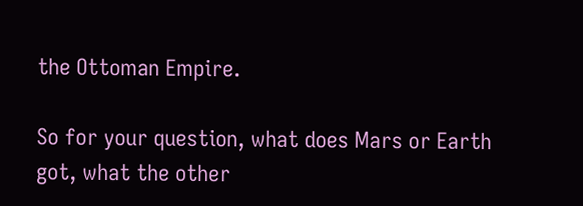the Ottoman Empire.

So for your question, what does Mars or Earth got, what the other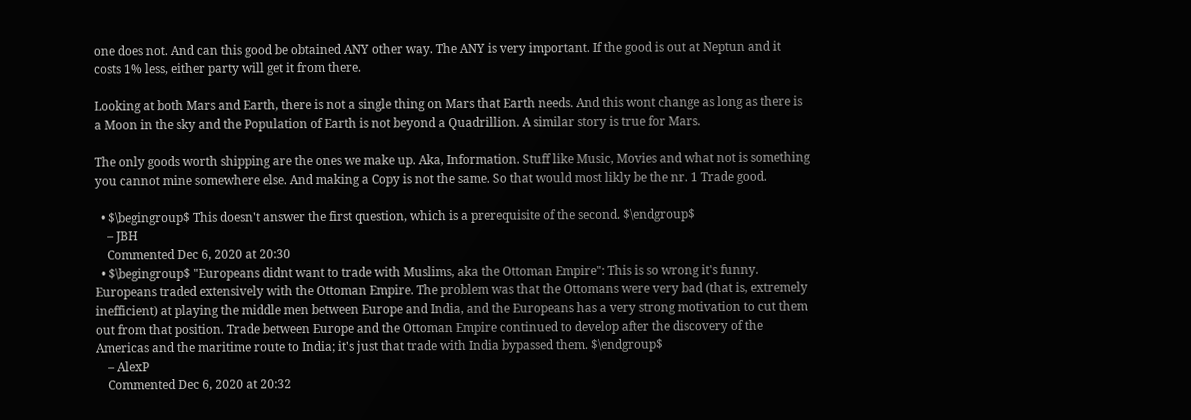one does not. And can this good be obtained ANY other way. The ANY is very important. If the good is out at Neptun and it costs 1% less, either party will get it from there.

Looking at both Mars and Earth, there is not a single thing on Mars that Earth needs. And this wont change as long as there is a Moon in the sky and the Population of Earth is not beyond a Quadrillion. A similar story is true for Mars.

The only goods worth shipping are the ones we make up. Aka, Information. Stuff like Music, Movies and what not is something you cannot mine somewhere else. And making a Copy is not the same. So that would most likly be the nr. 1 Trade good.

  • $\begingroup$ This doesn't answer the first question, which is a prerequisite of the second. $\endgroup$
    – JBH
    Commented Dec 6, 2020 at 20:30
  • $\begingroup$ "Europeans didnt want to trade with Muslims, aka the Ottoman Empire": This is so wrong it's funny. Europeans traded extensively with the Ottoman Empire. The problem was that the Ottomans were very bad (that is, extremely inefficient) at playing the middle men between Europe and India, and the Europeans has a very strong motivation to cut them out from that position. Trade between Europe and the Ottoman Empire continued to develop after the discovery of the Americas and the maritime route to India; it's just that trade with India bypassed them. $\endgroup$
    – AlexP
    Commented Dec 6, 2020 at 20:32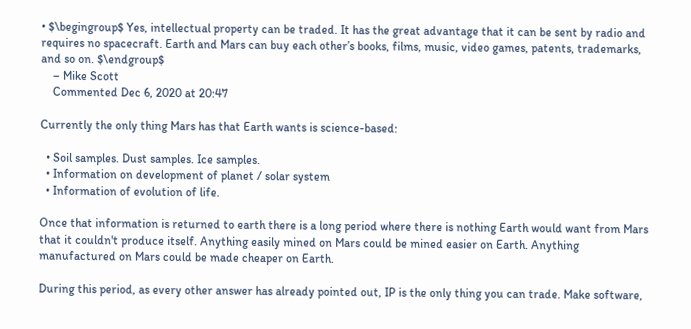• $\begingroup$ Yes, intellectual property can be traded. It has the great advantage that it can be sent by radio and requires no spacecraft. Earth and Mars can buy each other’s books, films, music, video games, patents, trademarks, and so on. $\endgroup$
    – Mike Scott
    Commented Dec 6, 2020 at 20:47

Currently the only thing Mars has that Earth wants is science-based:

  • Soil samples. Dust samples. Ice samples.
  • Information on development of planet / solar system
  • Information of evolution of life.

Once that information is returned to earth there is a long period where there is nothing Earth would want from Mars that it couldn't produce itself. Anything easily mined on Mars could be mined easier on Earth. Anything manufactured on Mars could be made cheaper on Earth.

During this period, as every other answer has already pointed out, IP is the only thing you can trade. Make software,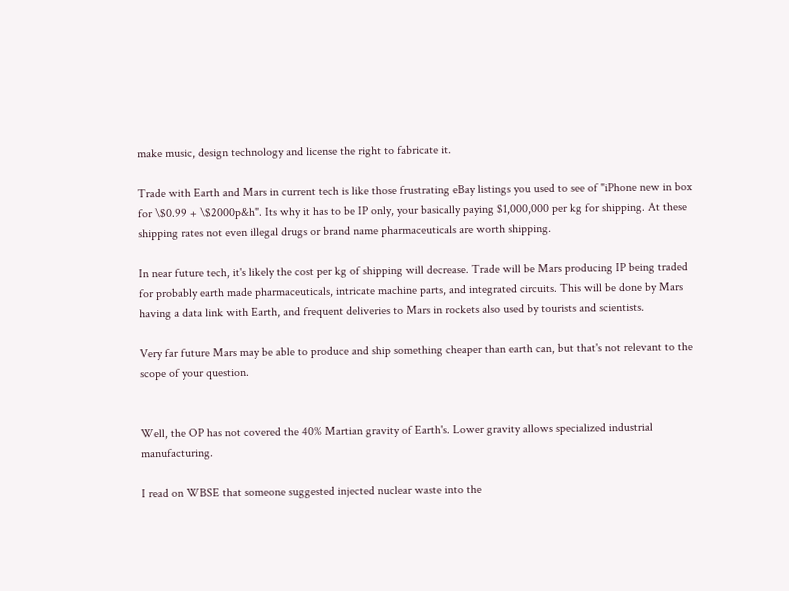make music, design technology and license the right to fabricate it.

Trade with Earth and Mars in current tech is like those frustrating eBay listings you used to see of "iPhone new in box for \$0.99 + \$2000p&h". Its why it has to be IP only, your basically paying $1,000,000 per kg for shipping. At these shipping rates not even illegal drugs or brand name pharmaceuticals are worth shipping.

In near future tech, it's likely the cost per kg of shipping will decrease. Trade will be Mars producing IP being traded for probably earth made pharmaceuticals, intricate machine parts, and integrated circuits. This will be done by Mars having a data link with Earth, and frequent deliveries to Mars in rockets also used by tourists and scientists.

Very far future Mars may be able to produce and ship something cheaper than earth can, but that's not relevant to the scope of your question.


Well, the OP has not covered the 40% Martian gravity of Earth's. Lower gravity allows specialized industrial manufacturing.

I read on WBSE that someone suggested injected nuclear waste into the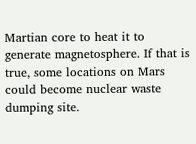Martian core to heat it to generate magnetosphere. If that is true, some locations on Mars could become nuclear waste dumping site.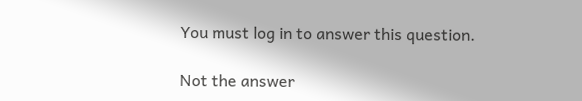You must log in to answer this question.

Not the answer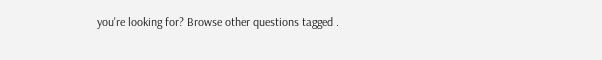you're looking for? Browse other questions tagged .